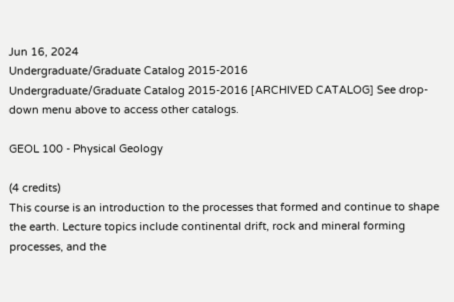Jun 16, 2024
Undergraduate/Graduate Catalog 2015-2016
Undergraduate/Graduate Catalog 2015-2016 [ARCHIVED CATALOG] See drop-down menu above to access other catalogs.

GEOL 100 - Physical Geology

(4 credits)
This course is an introduction to the processes that formed and continue to shape the earth. Lecture topics include continental drift, rock and mineral forming processes, and the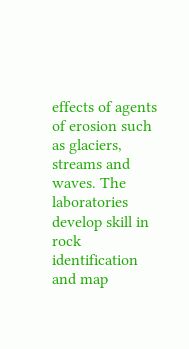effects of agents of erosion such as glaciers, streams and waves. The laboratories develop skill in rock identification and map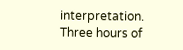interpretation. Three hours of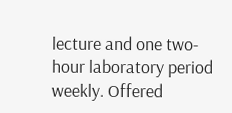lecture and one two-hour laboratory period weekly. Offered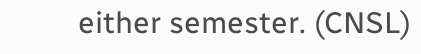either semester. (CNSL)